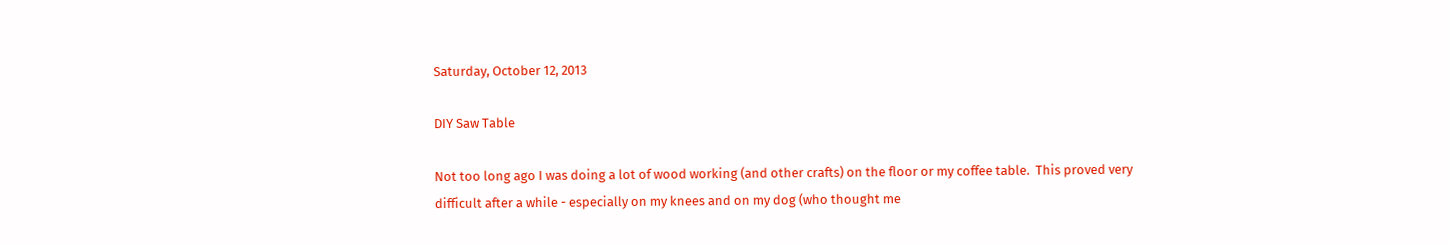Saturday, October 12, 2013

DIY Saw Table

Not too long ago I was doing a lot of wood working (and other crafts) on the floor or my coffee table.  This proved very difficult after a while - especially on my knees and on my dog (who thought me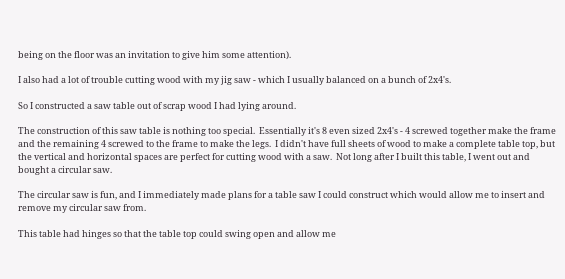being on the floor was an invitation to give him some attention).

I also had a lot of trouble cutting wood with my jig saw - which I usually balanced on a bunch of 2x4's.

So I constructed a saw table out of scrap wood I had lying around.

The construction of this saw table is nothing too special.  Essentially it's 8 even sized 2x4's - 4 screwed together make the frame and the remaining 4 screwed to the frame to make the legs.  I didn't have full sheets of wood to make a complete table top, but the vertical and horizontal spaces are perfect for cutting wood with a saw.  Not long after I built this table, I went out and bought a circular saw.

The circular saw is fun, and I immediately made plans for a table saw I could construct which would allow me to insert and remove my circular saw from.

This table had hinges so that the table top could swing open and allow me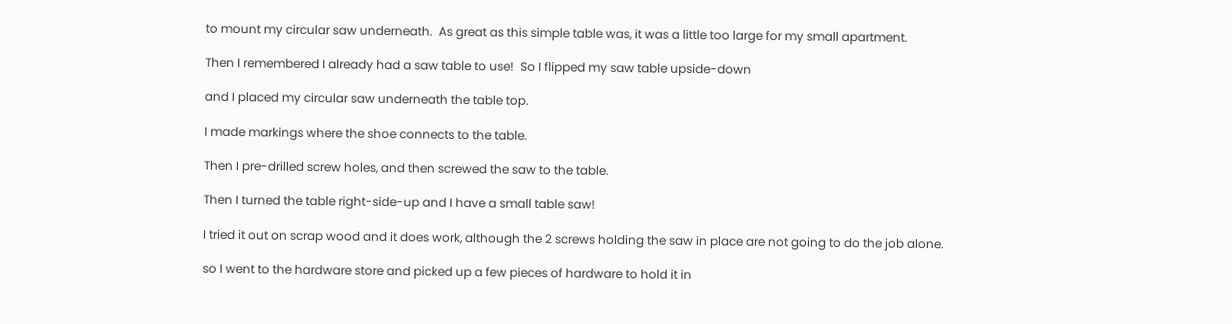to mount my circular saw underneath.  As great as this simple table was, it was a little too large for my small apartment.

Then I remembered I already had a saw table to use!  So I flipped my saw table upside-down

and I placed my circular saw underneath the table top.

I made markings where the shoe connects to the table.

Then I pre-drilled screw holes, and then screwed the saw to the table.

Then I turned the table right-side-up and I have a small table saw!

I tried it out on scrap wood and it does work, although the 2 screws holding the saw in place are not going to do the job alone.

so I went to the hardware store and picked up a few pieces of hardware to hold it in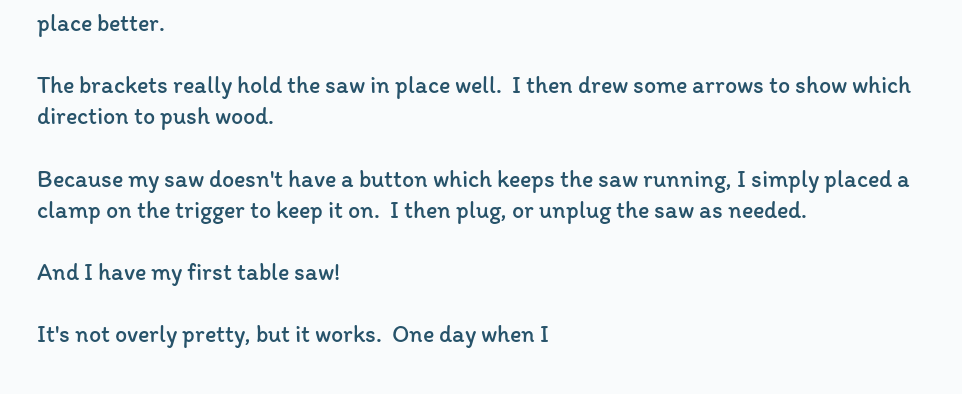place better.

The brackets really hold the saw in place well.  I then drew some arrows to show which direction to push wood.

Because my saw doesn't have a button which keeps the saw running, I simply placed a clamp on the trigger to keep it on.  I then plug, or unplug the saw as needed.

And I have my first table saw!

It's not overly pretty, but it works.  One day when I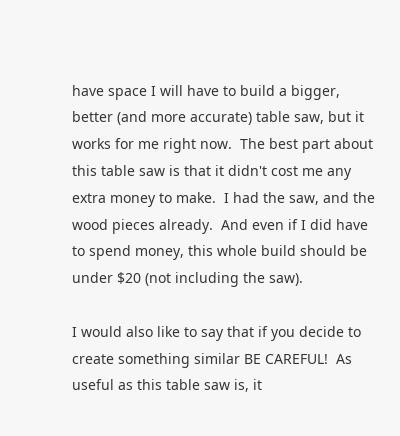have space I will have to build a bigger, better (and more accurate) table saw, but it works for me right now.  The best part about this table saw is that it didn't cost me any extra money to make.  I had the saw, and the wood pieces already.  And even if I did have to spend money, this whole build should be under $20 (not including the saw).

I would also like to say that if you decide to create something similar BE CAREFUL!  As useful as this table saw is, it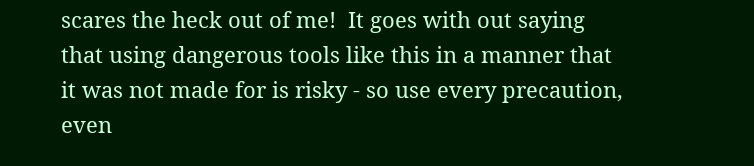scares the heck out of me!  It goes with out saying that using dangerous tools like this in a manner that it was not made for is risky - so use every precaution, even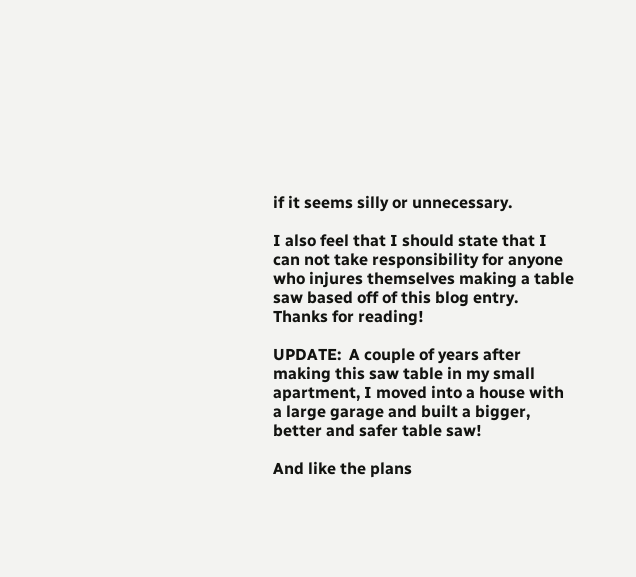if it seems silly or unnecessary.

I also feel that I should state that I can not take responsibility for anyone who injures themselves making a table saw based off of this blog entry.
Thanks for reading!

UPDATE:  A couple of years after making this saw table in my small apartment, I moved into a house with a large garage and built a bigger, better and safer table saw!

And like the plans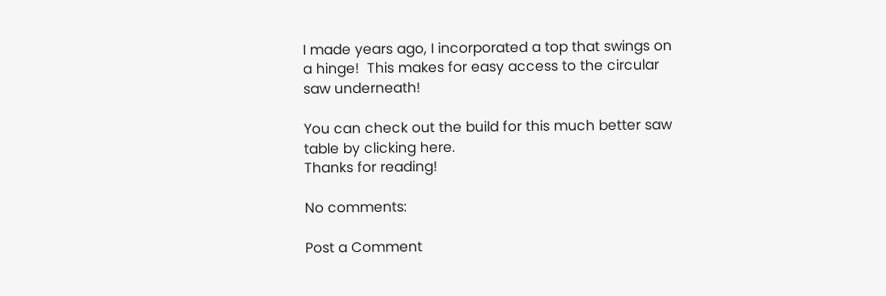I made years ago, I incorporated a top that swings on a hinge!  This makes for easy access to the circular saw underneath!

You can check out the build for this much better saw table by clicking here.
Thanks for reading!

No comments:

Post a Comment